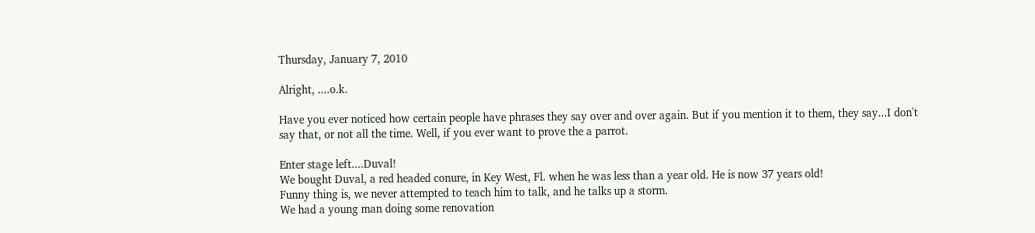Thursday, January 7, 2010

Alright, ....o.k.

Have you ever noticed how certain people have phrases they say over and over again. But if you mention it to them, they say...I don't say that, or not all the time. Well, if you ever want to prove the a parrot.

Enter stage left....Duval!
We bought Duval, a red headed conure, in Key West, Fl. when he was less than a year old. He is now 37 years old!
Funny thing is, we never attempted to teach him to talk, and he talks up a storm.
We had a young man doing some renovation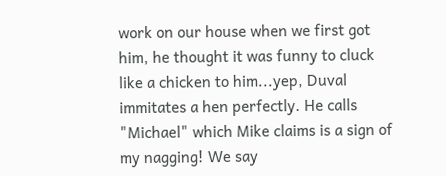work on our house when we first got him, he thought it was funny to cluck like a chicken to him...yep, Duval immitates a hen perfectly. He calls "Michael" which Mike claims is a sign of my nagging! We say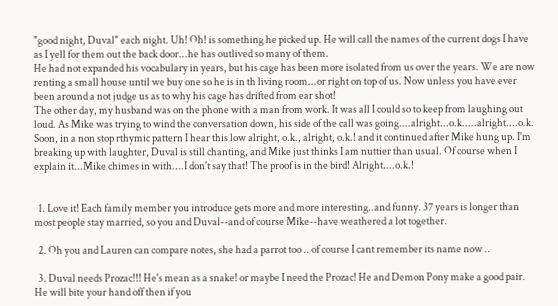"good night, Duval" each night. Uh! Oh! is something he picked up. He will call the names of the current dogs I have as I yell for them out the back door...he has outlived so many of them.
He had not expanded his vocabulary in years, but his cage has been more isolated from us over the years. We are now renting a small house until we buy one so he is in th living room...or right on top of us. Now unless you have ever been around a not judge us as to why his cage has drifted from ear shot!
The other day, my husband was on the phone with a man from work. It was all I could so to keep from laughing out loud. As Mike was trying to wind the conversation down, his side of the call was going....alright...o.k.....alright....o.k. Soon, in a non stop rthymic pattern I hear this low alright, o.k., alright, o.k.! and it continued after Mike hung up. I'm breaking up with laughter, Duval is still chanting, and Mike just thinks I am nuttier than usual. Of course when I explain it...Mike chimes in with....I don't say that! The proof is in the bird! Alright....o.k.!


  1. Love it! Each family member you introduce gets more and more interesting..and funny. 37 years is longer than most people stay married, so you and Duval--and of course Mike--have weathered a lot together.

  2. Oh you and Lauren can compare notes, she had a parrot too .. of course I cant remember its name now ..

  3. Duval needs Prozac!!! He's mean as a snake! or maybe I need the Prozac! He and Demon Pony make a good pair. He will bite your hand off then if you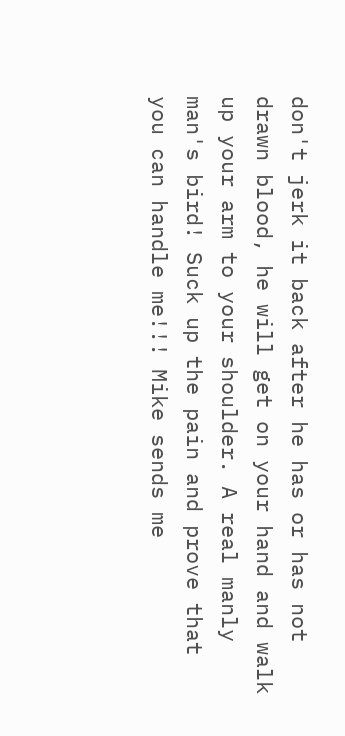don't jerk it back after he has or has not drawn blood, he will get on your hand and walk up your arm to your shoulder. A real manly man's bird! Suck up the pain and prove that you can handle me!!! Mike sends me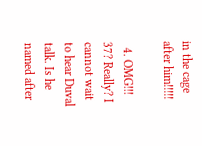in the cage after him!!!!!

  4. OMG!!! 37? Really? I cannot wait to hear Duval talk. Is he named after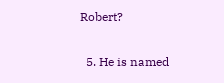Robert?

  5. He is named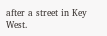after a street in Key West.